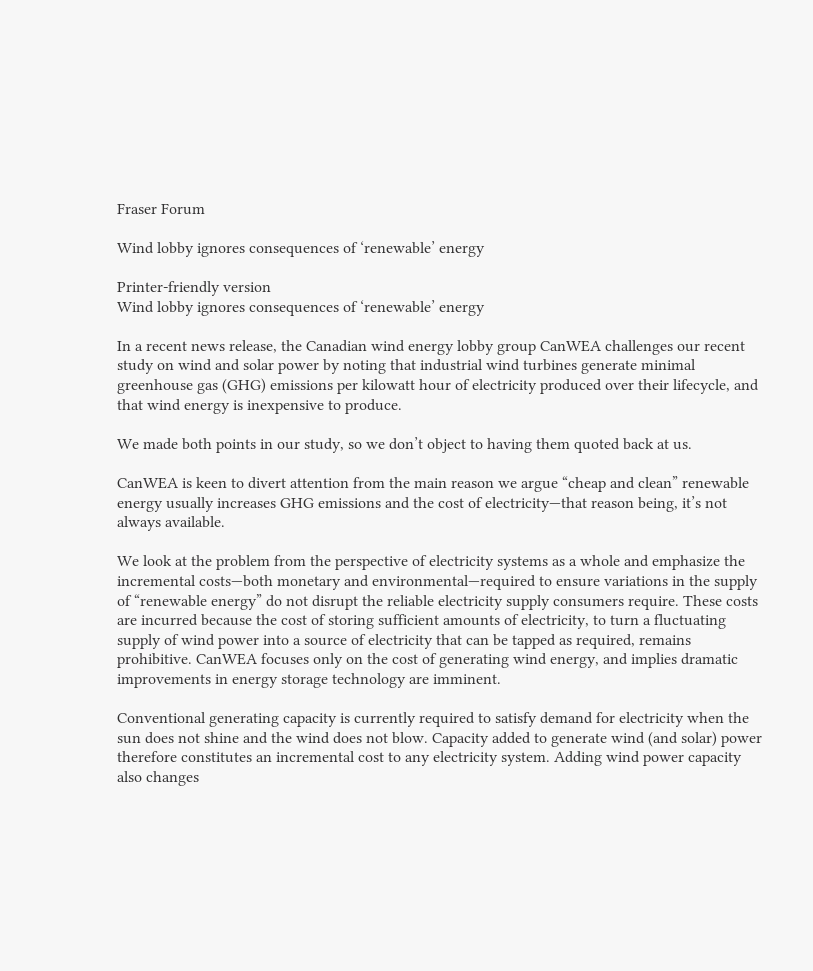Fraser Forum

Wind lobby ignores consequences of ‘renewable’ energy

Printer-friendly version
Wind lobby ignores consequences of ‘renewable’ energy

In a recent news release, the Canadian wind energy lobby group CanWEA challenges our recent study on wind and solar power by noting that industrial wind turbines generate minimal greenhouse gas (GHG) emissions per kilowatt hour of electricity produced over their lifecycle, and that wind energy is inexpensive to produce.

We made both points in our study, so we don’t object to having them quoted back at us.

CanWEA is keen to divert attention from the main reason we argue “cheap and clean” renewable energy usually increases GHG emissions and the cost of electricity—that reason being, it’s not always available.

We look at the problem from the perspective of electricity systems as a whole and emphasize the incremental costs—both monetary and environmental—required to ensure variations in the supply of “renewable energy” do not disrupt the reliable electricity supply consumers require. These costs are incurred because the cost of storing sufficient amounts of electricity, to turn a fluctuating supply of wind power into a source of electricity that can be tapped as required, remains prohibitive. CanWEA focuses only on the cost of generating wind energy, and implies dramatic improvements in energy storage technology are imminent.

Conventional generating capacity is currently required to satisfy demand for electricity when the sun does not shine and the wind does not blow. Capacity added to generate wind (and solar) power therefore constitutes an incremental cost to any electricity system. Adding wind power capacity also changes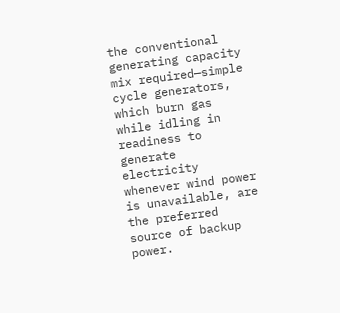the conventional generating capacity mix required—simple cycle generators, which burn gas while idling in readiness to generate electricity whenever wind power is unavailable, are the preferred source of backup power.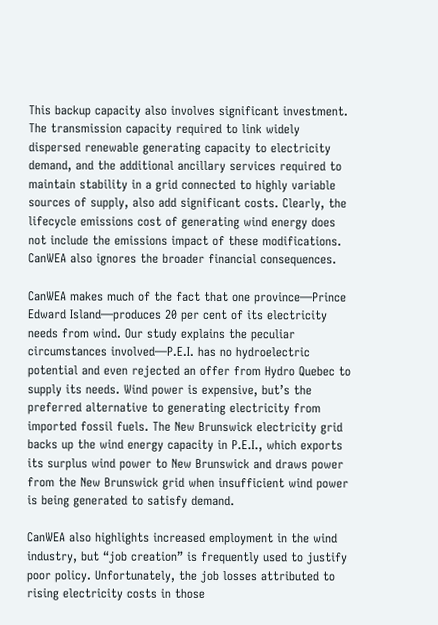This backup capacity also involves significant investment. The transmission capacity required to link widely dispersed renewable generating capacity to electricity demand, and the additional ancillary services required to maintain stability in a grid connected to highly variable sources of supply, also add significant costs. Clearly, the lifecycle emissions cost of generating wind energy does not include the emissions impact of these modifications. CanWEA also ignores the broader financial consequences.

CanWEA makes much of the fact that one province—Prince Edward Island—produces 20 per cent of its electricity needs from wind. Our study explains the peculiar circumstances involved—P.E.I. has no hydroelectric potential and even rejected an offer from Hydro Quebec to supply its needs. Wind power is expensive, but’s the preferred alternative to generating electricity from imported fossil fuels. The New Brunswick electricity grid backs up the wind energy capacity in P.E.I., which exports its surplus wind power to New Brunswick and draws power from the New Brunswick grid when insufficient wind power is being generated to satisfy demand.

CanWEA also highlights increased employment in the wind industry, but “job creation” is frequently used to justify poor policy. Unfortunately, the job losses attributed to rising electricity costs in those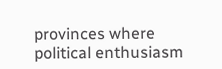provinces where political enthusiasm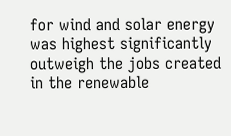for wind and solar energy was highest significantly outweigh the jobs created in the renewable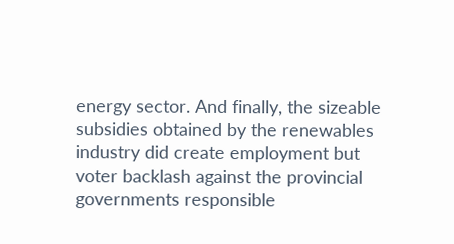energy sector. And finally, the sizeable subsidies obtained by the renewables industry did create employment but voter backlash against the provincial governments responsible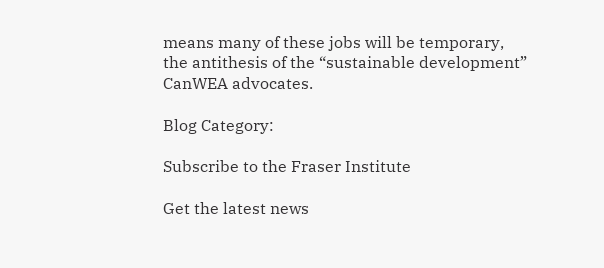means many of these jobs will be temporary, the antithesis of the “sustainable development” CanWEA advocates.

Blog Category:

Subscribe to the Fraser Institute

Get the latest news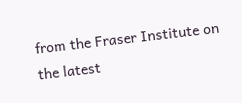from the Fraser Institute on the latest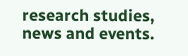research studies, news and events.